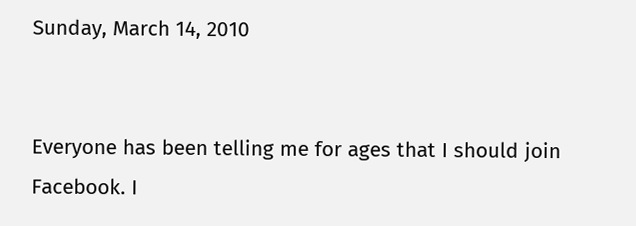Sunday, March 14, 2010


Everyone has been telling me for ages that I should join Facebook. I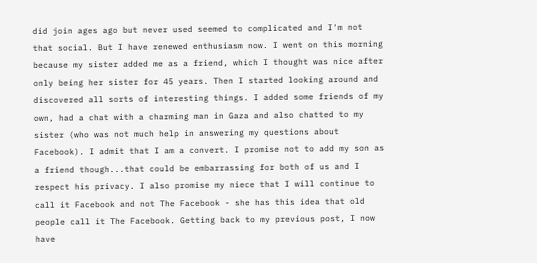did join ages ago but never used seemed to complicated and I'm not that social. But I have renewed enthusiasm now. I went on this morning because my sister added me as a friend, which I thought was nice after only being her sister for 45 years. Then I started looking around and discovered all sorts of interesting things. I added some friends of my own, had a chat with a charming man in Gaza and also chatted to my sister (who was not much help in answering my questions about Facebook). I admit that I am a convert. I promise not to add my son as a friend though...that could be embarrassing for both of us and I respect his privacy. I also promise my niece that I will continue to call it Facebook and not The Facebook - she has this idea that old people call it The Facebook. Getting back to my previous post, I now have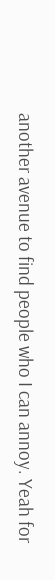another avenue to find people who I can annoy. Yeah for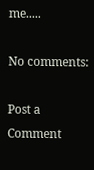me.....

No comments:

Post a Comment